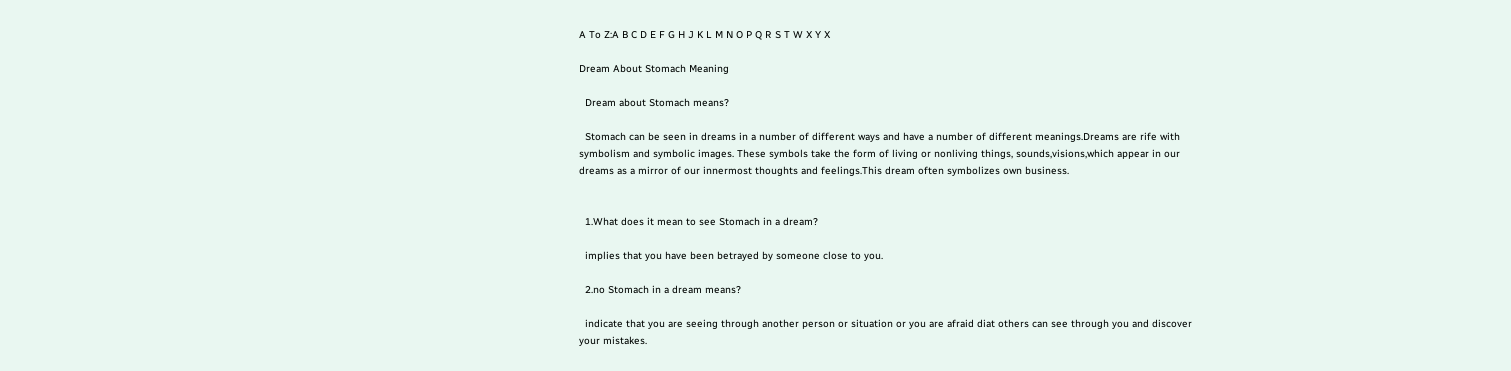A To Z:A B C D E F G H J K L M N O P Q R S T W X Y X

Dream About Stomach Meaning

  Dream about Stomach means?

  Stomach can be seen in dreams in a number of different ways and have a number of different meanings.Dreams are rife with symbolism and symbolic images. These symbols take the form of living or nonliving things, sounds,visions,which appear in our dreams as a mirror of our innermost thoughts and feelings.This dream often symbolizes own business.


  1.What does it mean to see Stomach in a dream?

  implies that you have been betrayed by someone close to you.

  2.no Stomach in a dream means?

  indicate that you are seeing through another person or situation or you are afraid diat others can see through you and discover your mistakes.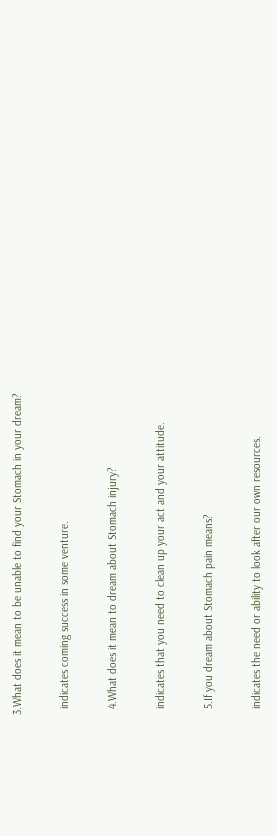3.What does it mean to be unable to find your Stomach in your dream?

  indicates coming success in some venture.

  4.What does it mean to dream about Stomach injury?

  indicates that you need to clean up your act and your attitude.

  5.If you dream about Stomach pain means?

  indicates the need or ability to look after our own resources.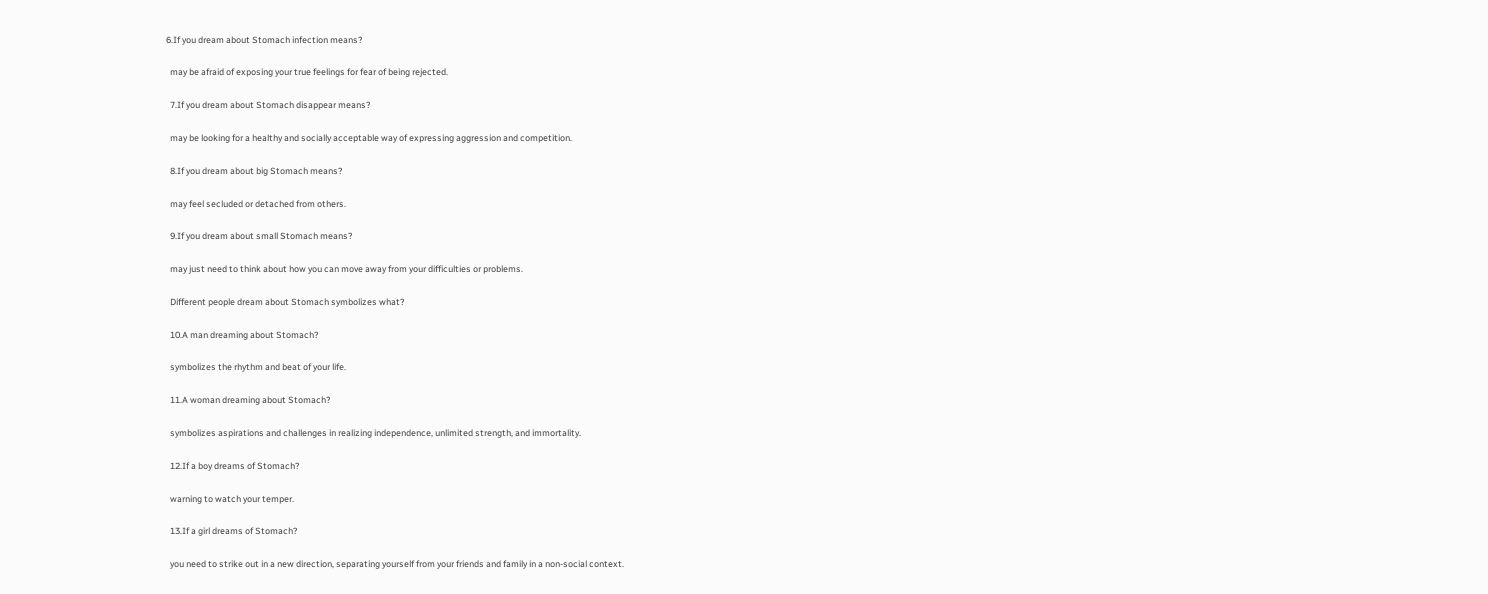6.If you dream about Stomach infection means?

  may be afraid of exposing your true feelings for fear of being rejected.

  7.If you dream about Stomach disappear means?

  may be looking for a healthy and socially acceptable way of expressing aggression and competition.

  8.If you dream about big Stomach means?

  may feel secluded or detached from others.

  9.If you dream about small Stomach means?

  may just need to think about how you can move away from your difficulties or problems.

  Different people dream about Stomach symbolizes what?

  10.A man dreaming about Stomach?

  symbolizes the rhythm and beat of your life.

  11.A woman dreaming about Stomach?

  symbolizes aspirations and challenges in realizing independence, unlimited strength, and immortality.

  12.If a boy dreams of Stomach?

  warning to watch your temper.

  13.If a girl dreams of Stomach?

  you need to strike out in a new direction, separating yourself from your friends and family in a non-social context.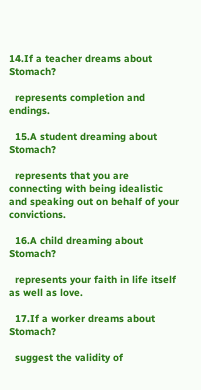14.If a teacher dreams about Stomach?

  represents completion and endings.

  15.A student dreaming about Stomach?

  represents that you are connecting with being idealistic and speaking out on behalf of your convictions.

  16.A child dreaming about Stomach?

  represents your faith in life itself as well as love.

  17.If a worker dreams about Stomach?

  suggest the validity of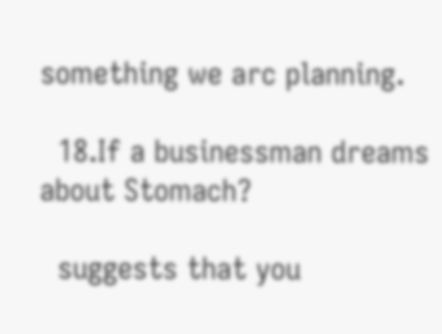something we arc planning.

  18.If a businessman dreams about Stomach?

  suggests that you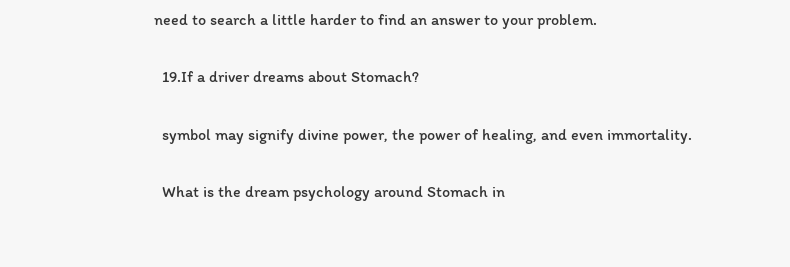need to search a little harder to find an answer to your problem.

  19.If a driver dreams about Stomach?

  symbol may signify divine power, the power of healing, and even immortality.

  What is the dream psychology around Stomach in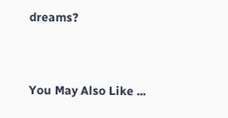dreams?


You May Also Like ...